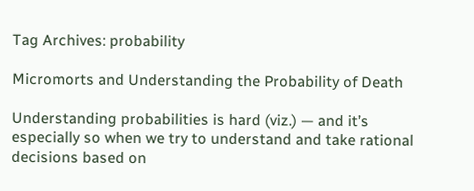Tag Archives: probability

Micromorts and Understanding the Probability of Death

Understanding probabilities is hard (viz.) — and it’s especially so when we try to understand and take rational decisions based on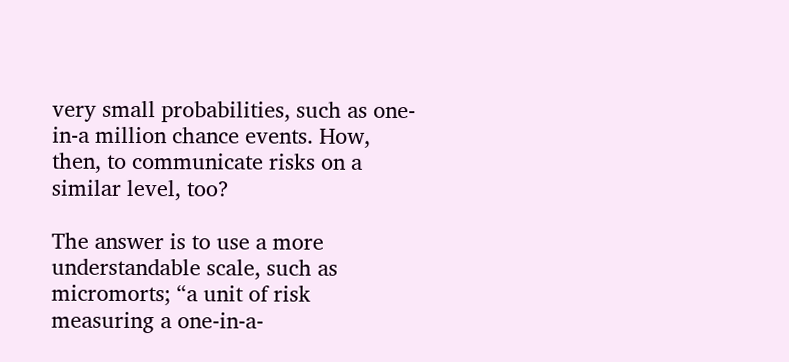very small probabilities, such as one-in-a million chance events. How, then, to communicate risks on a similar level, too?

The answer is to use a more understandable scale, such as micromorts; “a unit of risk measuring a one-in-a-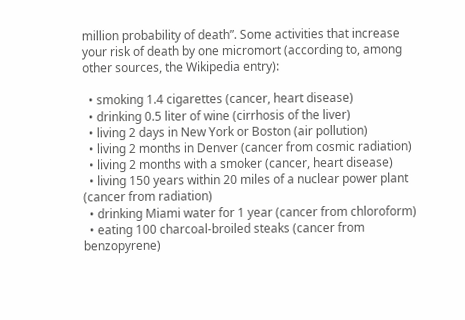million probability of death”. Some activities that increase your risk of death by one micromort (according to, among other sources, the Wikipedia entry):

  • smoking 1.4 cigarettes (cancer, heart disease)
  • drinking 0.5 liter of wine (cirrhosis of the liver)
  • living 2 days in New York or Boston (air pollution)
  • living 2 months in Denver (cancer from cosmic radiation)
  • living 2 months with a smoker (cancer, heart disease)
  • living 150 years within 20 miles of a nuclear power plant (cancer from radiation)
  • drinking Miami water for 1 year (cancer from chloroform)
  • eating 100 charcoal-broiled steaks (cancer from benzopyrene)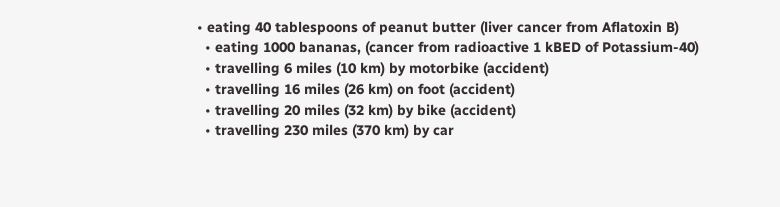• eating 40 tablespoons of peanut butter (liver cancer from Aflatoxin B)
  • eating 1000 bananas, (cancer from radioactive 1 kBED of Potassium-40)
  • travelling 6 miles (10 km) by motorbike (accident)
  • travelling 16 miles (26 km) on foot (accident)
  • travelling 20 miles (32 km) by bike (accident)
  • travelling 230 miles (370 km) by car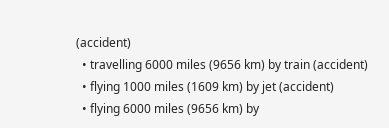(accident)
  • travelling 6000 miles (9656 km) by train (accident)
  • flying 1000 miles (1609 km) by jet (accident)
  • flying 6000 miles (9656 km) by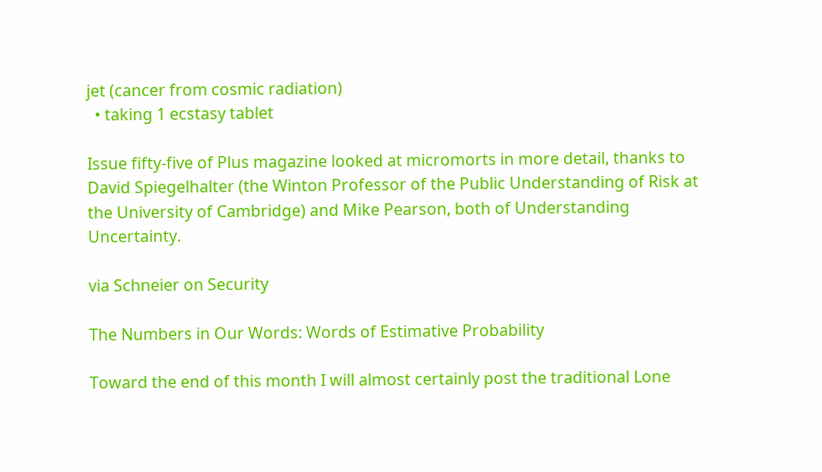jet (cancer from cosmic radiation)
  • taking 1 ecstasy tablet

Issue fifty-five of Plus magazine looked at micromorts in more detail, thanks to David Spiegelhalter (the Winton Professor of the Public Understanding of Risk at the University of Cambridge) and Mike Pearson, both of Understanding Uncertainty.

via Schneier on Security

The Numbers in Our Words: Words of Estimative Probability

Toward the end of this month I will almost certainly post the traditional Lone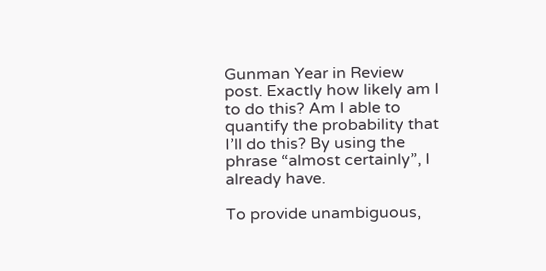Gunman Year in Review post. Exactly how likely am I to do this? Am I able to quantify the probability that I’ll do this? By using the phrase “almost certainly”, I already have.

To provide unambiguous,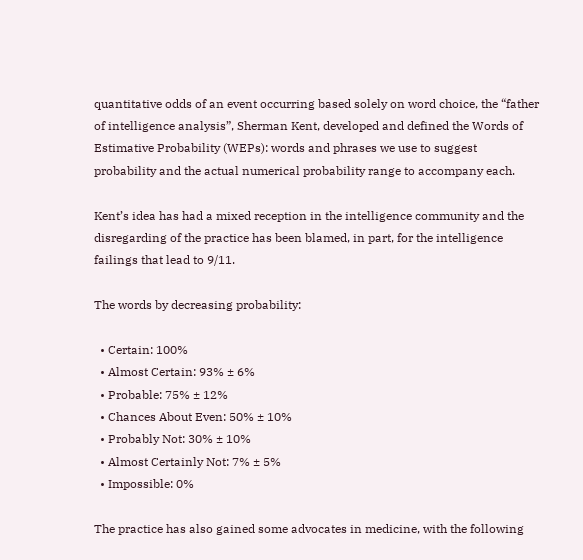quantitative odds of an event occurring based solely on word choice, the “father of intelligence analysis”, Sherman Kent, developed and defined the Words of Estimative Probability (WEPs): words and phrases we use to suggest probability and the actual numerical probability range to accompany each.

Kent’s idea has had a mixed reception in the intelligence community and the disregarding of the practice has been blamed, in part, for the intelligence failings that lead to 9/11.

The words by decreasing probability:

  • Certain: 100%
  • Almost Certain: 93% ± 6%
  • Probable: 75% ± 12%
  • Chances About Even: 50% ± 10%
  • Probably Not: 30% ± 10%
  • Almost Certainly Not: 7% ± 5%
  • Impossible: 0%

The practice has also gained some advocates in medicine, with the following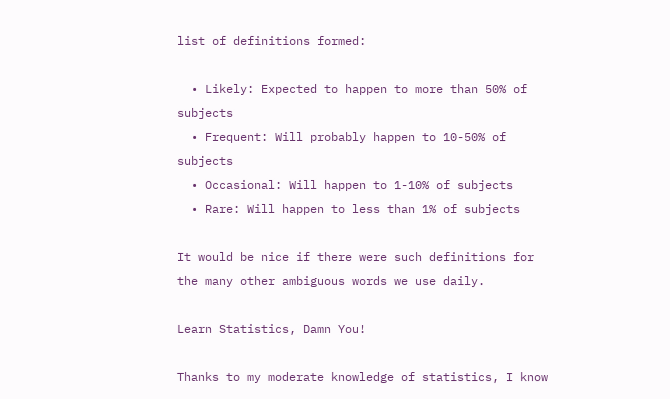list of definitions formed:

  • Likely: Expected to happen to more than 50% of subjects
  • Frequent: Will probably happen to 10-50% of subjects
  • Occasional: Will happen to 1-10% of subjects
  • Rare: Will happen to less than 1% of subjects

It would be nice if there were such definitions for the many other ambiguous words we use daily.

Learn Statistics, Damn You!

Thanks to my moderate knowledge of statistics, I know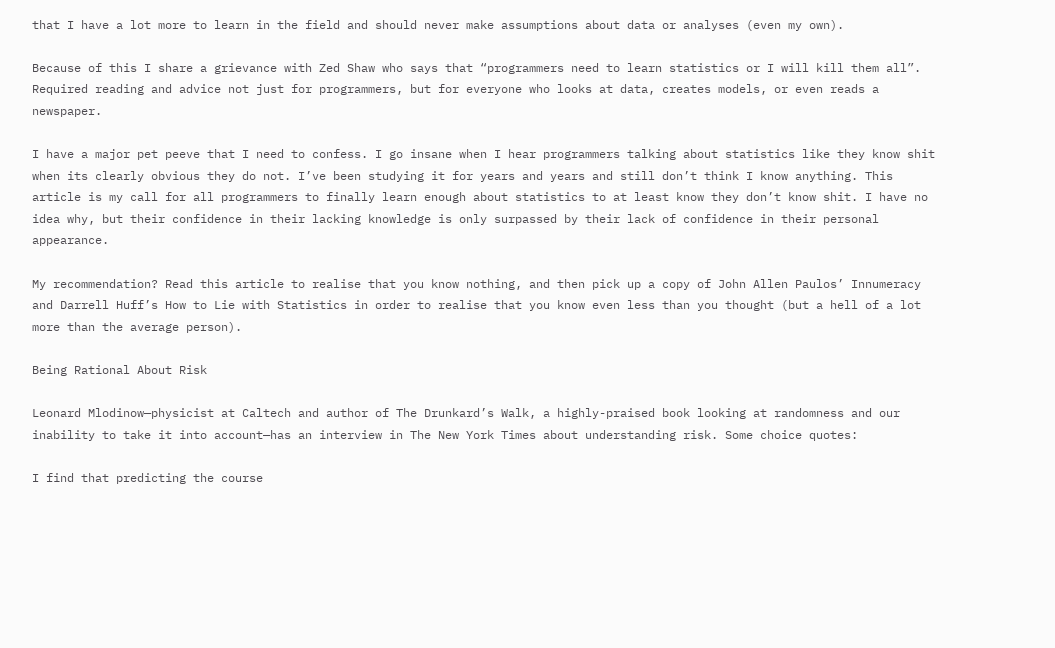that I have a lot more to learn in the field and should never make assumptions about data or analyses (even my own).

Because of this I share a grievance with Zed Shaw who says that “programmers need to learn statistics or I will kill them all”. Required reading and advice not just for programmers, but for everyone who looks at data, creates models, or even reads a newspaper.

I have a major pet peeve that I need to confess. I go insane when I hear programmers talking about statistics like they know shit when its clearly obvious they do not. I’ve been studying it for years and years and still don’t think I know anything. This article is my call for all programmers to finally learn enough about statistics to at least know they don’t know shit. I have no idea why, but their confidence in their lacking knowledge is only surpassed by their lack of confidence in their personal appearance.

My recommendation? Read this article to realise that you know nothing, and then pick up a copy of John Allen Paulos’ Innumeracy and Darrell Huff’s How to Lie with Statistics in order to realise that you know even less than you thought (but a hell of a lot more than the average person).

Being Rational About Risk

Leonard Mlodinow—physicist at Caltech and author of The Drunkard’s Walk, a highly-praised book looking at randomness and our inability to take it into account—has an interview in The New York Times about understanding risk. Some choice quotes:

I find that predicting the course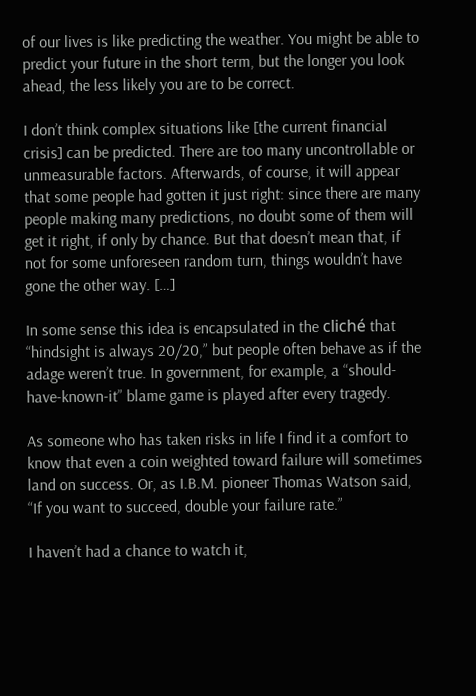of our lives is like predicting the weather. You might be able to predict your future in the short term, but the longer you look ahead, the less likely you are to be correct.

I don’t think complex situations like [the current financial crisis] can be predicted. There are too many uncontrollable or unmeasurable factors. Afterwards, of course, it will appear that some people had gotten it just right: since there are many people making many predictions, no doubt some of them will get it right, if only by chance. But that doesn’t mean that, if not for some unforeseen random turn, things wouldn’t have gone the other way. […]

In some sense this idea is encapsulated in the cliché that “hindsight is always 20/20,” but people often behave as if the adage weren’t true. In government, for example, a “should-have-known-it” blame game is played after every tragedy.

As someone who has taken risks in life I find it a comfort to know that even a coin weighted toward failure will sometimes land on success. Or, as I.B.M. pioneer Thomas Watson said, “If you want to succeed, double your failure rate.”

I haven’t had a chance to watch it,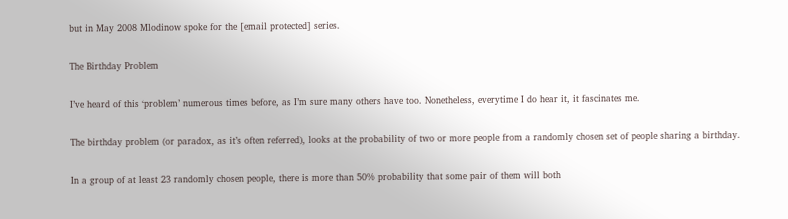but in May 2008 Mlodinow spoke for the [email protected] series.

The Birthday Problem

I’ve heard of this ‘problem’ numerous times before, as I’m sure many others have too. Nonetheless, everytime I do hear it, it fascinates me.

The birthday problem (or paradox, as it’s often referred), looks at the probability of two or more people from a randomly chosen set of people sharing a birthday.

In a group of at least 23 randomly chosen people, there is more than 50% probability that some pair of them will both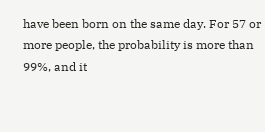have been born on the same day. For 57 or more people, the probability is more than 99%, and it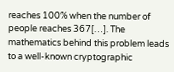reaches 100% when the number of people reaches 367[…]. The mathematics behind this problem leads to a well-known cryptographic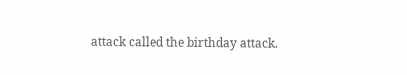attack called the birthday attack.